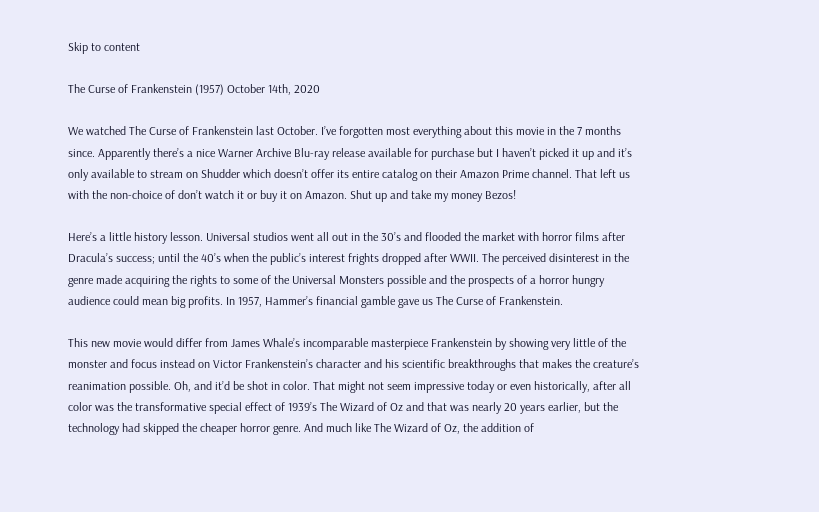Skip to content

The Curse of Frankenstein (1957) October 14th, 2020

We watched The Curse of Frankenstein last October. I’ve forgotten most everything about this movie in the 7 months since. Apparently there’s a nice Warner Archive Blu-ray release available for purchase but I haven’t picked it up and it’s only available to stream on Shudder which doesn’t offer its entire catalog on their Amazon Prime channel. That left us with the non-choice of don’t watch it or buy it on Amazon. Shut up and take my money Bezos!

Here’s a little history lesson. Universal studios went all out in the 30’s and flooded the market with horror films after Dracula’s success; until the 40’s when the public’s interest frights dropped after WWII. The perceived disinterest in the genre made acquiring the rights to some of the Universal Monsters possible and the prospects of a horror hungry audience could mean big profits. In 1957, Hammer’s financial gamble gave us The Curse of Frankenstein.

This new movie would differ from James Whale’s incomparable masterpiece Frankenstein by showing very little of the monster and focus instead on Victor Frankenstein’s character and his scientific breakthroughs that makes the creature’s reanimation possible. Oh, and it’d be shot in color. That might not seem impressive today or even historically, after all color was the transformative special effect of 1939’s The Wizard of Oz and that was nearly 20 years earlier, but the technology had skipped the cheaper horror genre. And much like The Wizard of Oz, the addition of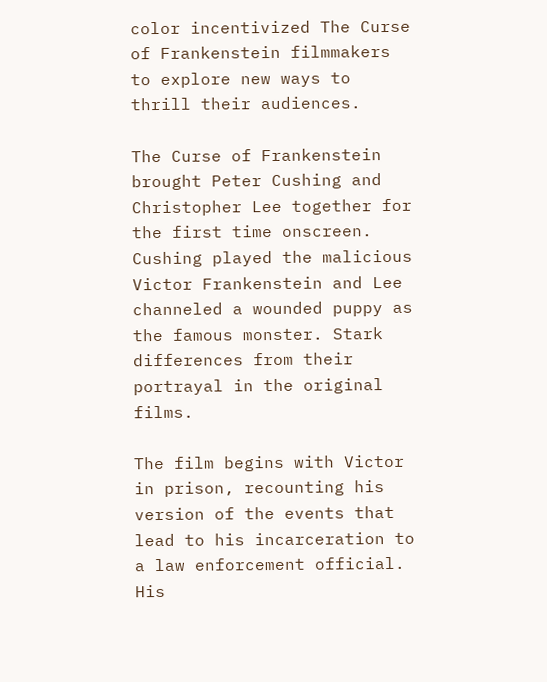color incentivized The Curse of Frankenstein filmmakers to explore new ways to thrill their audiences.

The Curse of Frankenstein brought Peter Cushing and Christopher Lee together for the first time onscreen. Cushing played the malicious Victor Frankenstein and Lee channeled a wounded puppy as the famous monster. Stark differences from their portrayal in the original films.

The film begins with Victor in prison, recounting his version of the events that lead to his incarceration to a law enforcement official. His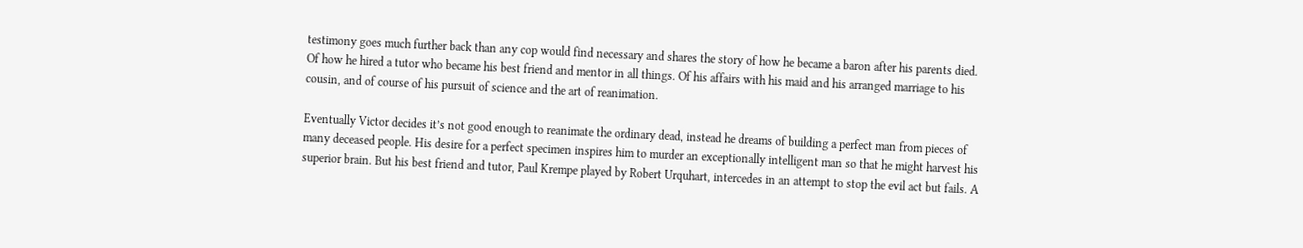testimony goes much further back than any cop would find necessary and shares the story of how he became a baron after his parents died. Of how he hired a tutor who became his best friend and mentor in all things. Of his affairs with his maid and his arranged marriage to his cousin, and of course of his pursuit of science and the art of reanimation.

Eventually Victor decides it’s not good enough to reanimate the ordinary dead, instead he dreams of building a perfect man from pieces of many deceased people. His desire for a perfect specimen inspires him to murder an exceptionally intelligent man so that he might harvest his superior brain. But his best friend and tutor, Paul Krempe played by Robert Urquhart, intercedes in an attempt to stop the evil act but fails. A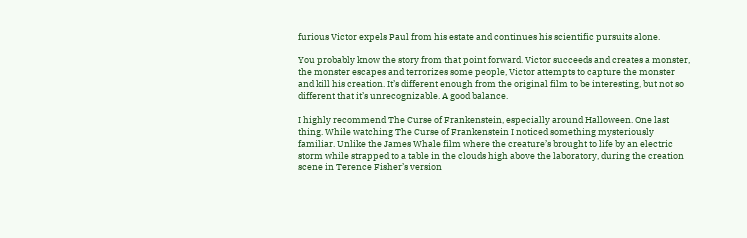furious Victor expels Paul from his estate and continues his scientific pursuits alone.

You probably know the story from that point forward. Victor succeeds and creates a monster, the monster escapes and terrorizes some people, Victor attempts to capture the monster and kill his creation. It’s different enough from the original film to be interesting, but not so different that it’s unrecognizable. A good balance.

I highly recommend The Curse of Frankenstein, especially around Halloween. One last thing. While watching The Curse of Frankenstein I noticed something mysteriously familiar. Unlike the James Whale film where the creature’s brought to life by an electric storm while strapped to a table in the clouds high above the laboratory, during the creation scene in Terence Fisher’s version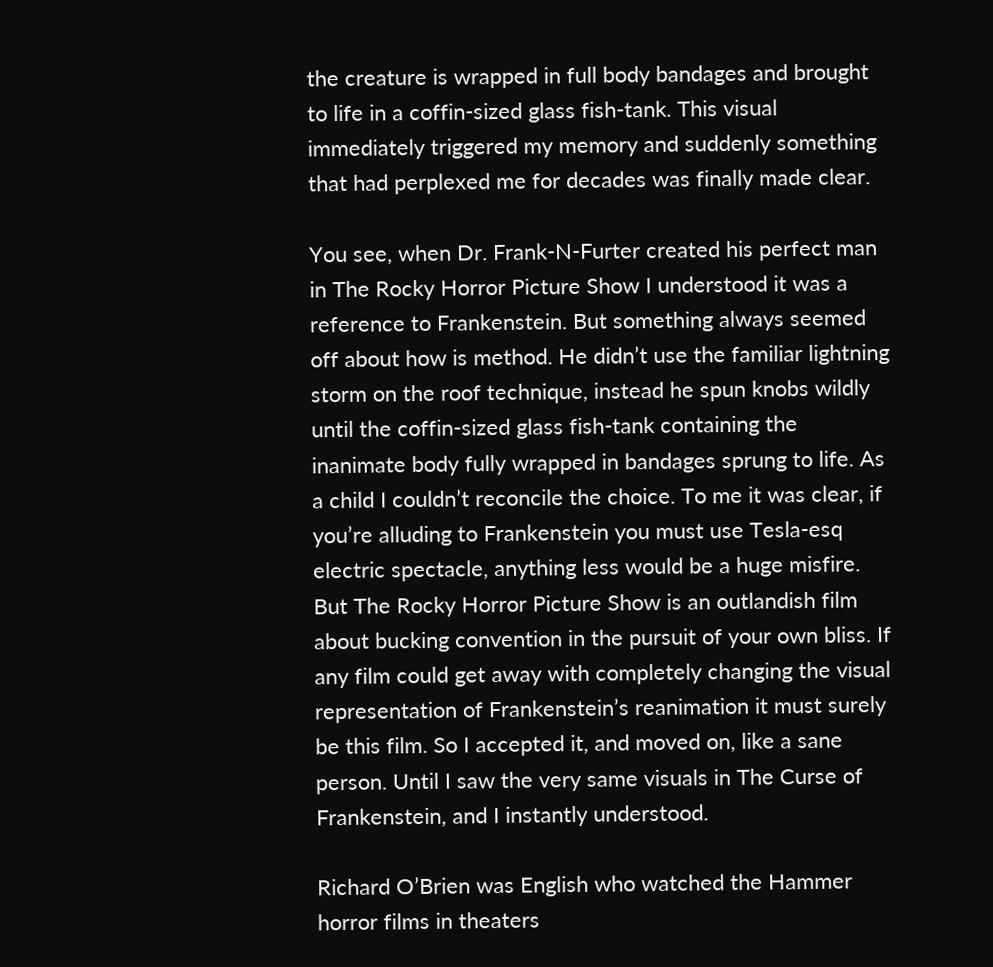the creature is wrapped in full body bandages and brought to life in a coffin-sized glass fish-tank. This visual immediately triggered my memory and suddenly something that had perplexed me for decades was finally made clear.

You see, when Dr. Frank-N-Furter created his perfect man in The Rocky Horror Picture Show I understood it was a reference to Frankenstein. But something always seemed off about how is method. He didn’t use the familiar lightning storm on the roof technique, instead he spun knobs wildly until the coffin-sized glass fish-tank containing the inanimate body fully wrapped in bandages sprung to life. As a child I couldn’t reconcile the choice. To me it was clear, if you’re alluding to Frankenstein you must use Tesla-esq electric spectacle, anything less would be a huge misfire. But The Rocky Horror Picture Show is an outlandish film about bucking convention in the pursuit of your own bliss. If any film could get away with completely changing the visual representation of Frankenstein’s reanimation it must surely be this film. So I accepted it, and moved on, like a sane person. Until I saw the very same visuals in The Curse of Frankenstein, and I instantly understood.

Richard O’Brien was English who watched the Hammer horror films in theaters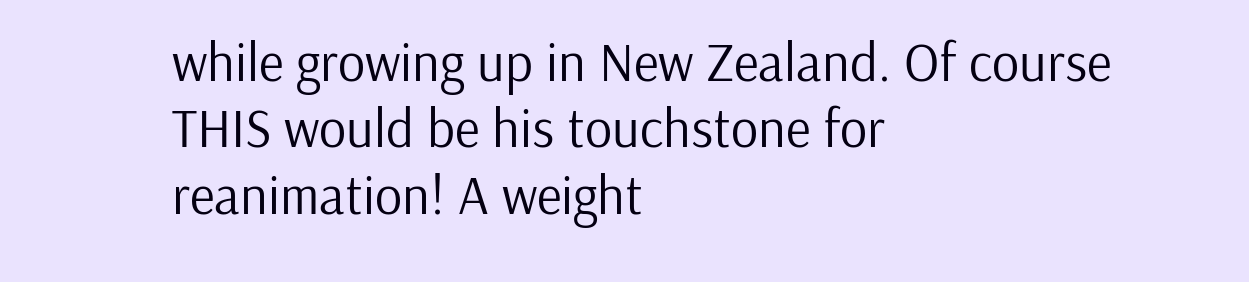while growing up in New Zealand. Of course THIS would be his touchstone for reanimation! A weight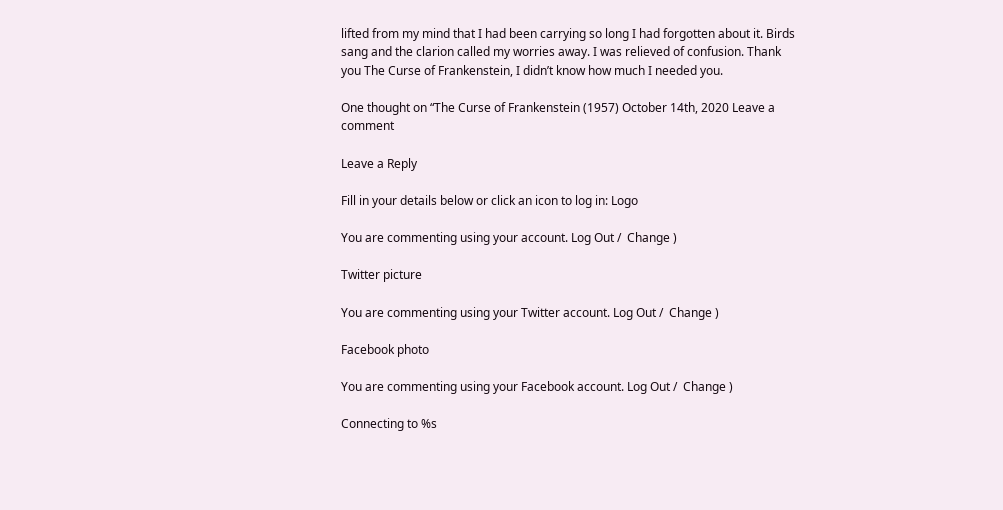lifted from my mind that I had been carrying so long I had forgotten about it. Birds sang and the clarion called my worries away. I was relieved of confusion. Thank you The Curse of Frankenstein, I didn’t know how much I needed you.

One thought on “The Curse of Frankenstein (1957) October 14th, 2020 Leave a comment

Leave a Reply

Fill in your details below or click an icon to log in: Logo

You are commenting using your account. Log Out /  Change )

Twitter picture

You are commenting using your Twitter account. Log Out /  Change )

Facebook photo

You are commenting using your Facebook account. Log Out /  Change )

Connecting to %s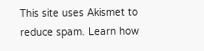This site uses Akismet to reduce spam. Learn how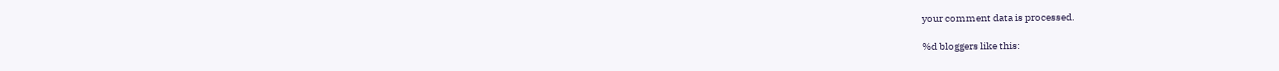your comment data is processed.

%d bloggers like this: